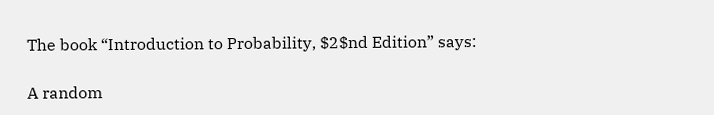The book “Introduction to Probability, $2$nd Edition” says:

A random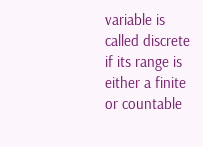variable is called discrete if its range is either a finite or countable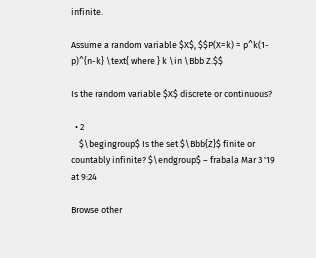infinite.

Assume a random variable $X$, $$P(X=k) = p^k(1-p)^{n-k} \text{ where } k \in \Bbb Z.$$

Is the random variable $X$ discrete or continuous?

  • 2
    $\begingroup$ Is the set $\Bbb{Z}$ finite or countably infinite? $\endgroup$ – frabala Mar 3 '19 at 9:24

Browse other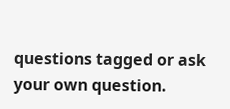questions tagged or ask your own question.